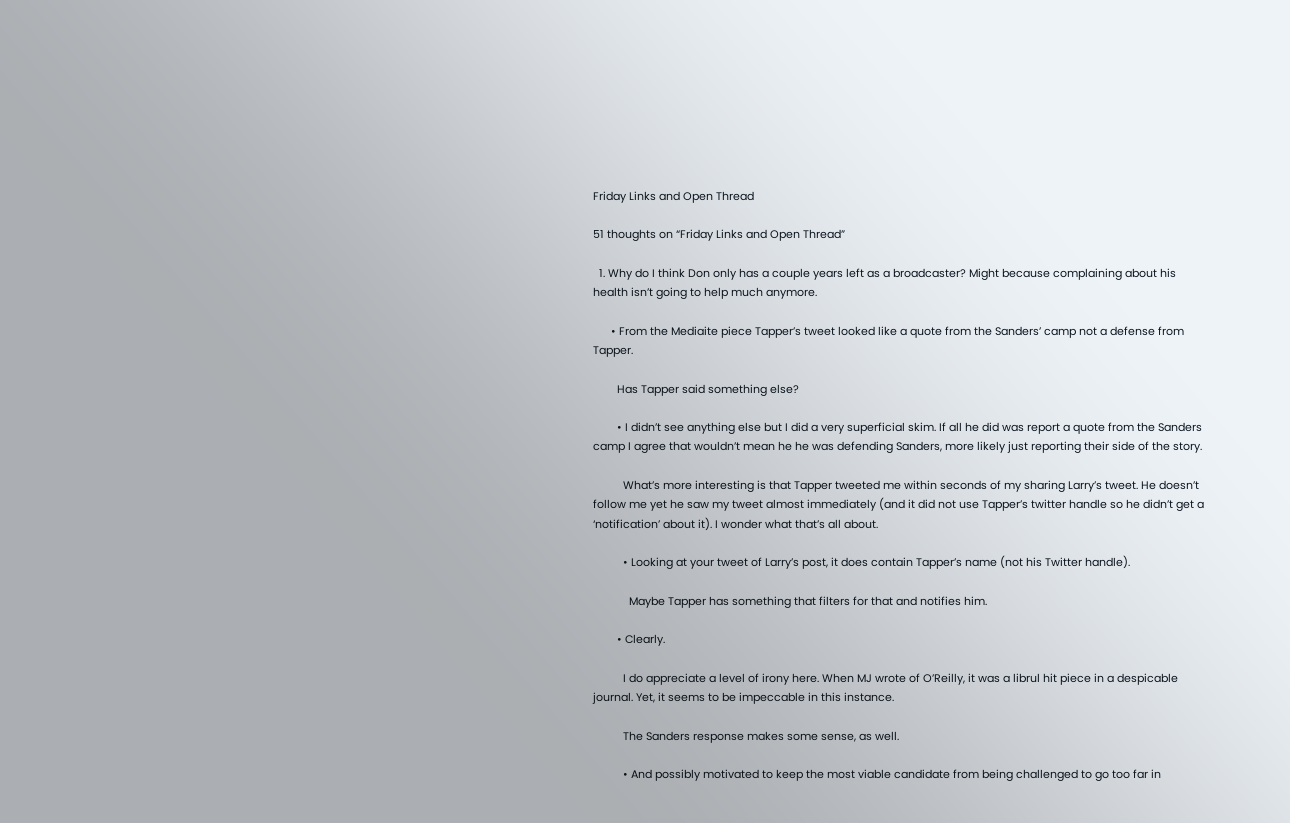Friday Links and Open Thread

51 thoughts on “Friday Links and Open Thread”

  1. Why do I think Don only has a couple years left as a broadcaster? Might because complaining about his health isn’t going to help much anymore.

      • From the Mediaite piece Tapper’s tweet looked like a quote from the Sanders’ camp not a defense from Tapper.

        Has Tapper said something else?

        • I didn’t see anything else but I did a very superficial skim. If all he did was report a quote from the Sanders camp I agree that wouldn’t mean he he was defending Sanders, more likely just reporting their side of the story.

          What’s more interesting is that Tapper tweeted me within seconds of my sharing Larry’s tweet. He doesn’t follow me yet he saw my tweet almost immediately (and it did not use Tapper’s twitter handle so he didn’t get a ‘notification’ about it). I wonder what that’s all about.

          • Looking at your tweet of Larry’s post, it does contain Tapper’s name (not his Twitter handle).

            Maybe Tapper has something that filters for that and notifies him.

        • Clearly.

          I do appreciate a level of irony here. When MJ wrote of O’Reilly, it was a librul hit piece in a despicable journal. Yet, it seems to be impeccable in this instance.

          The Sanders response makes some sense, as well.

          • And possibly motivated to keep the most viable candidate from being challenged to go too far in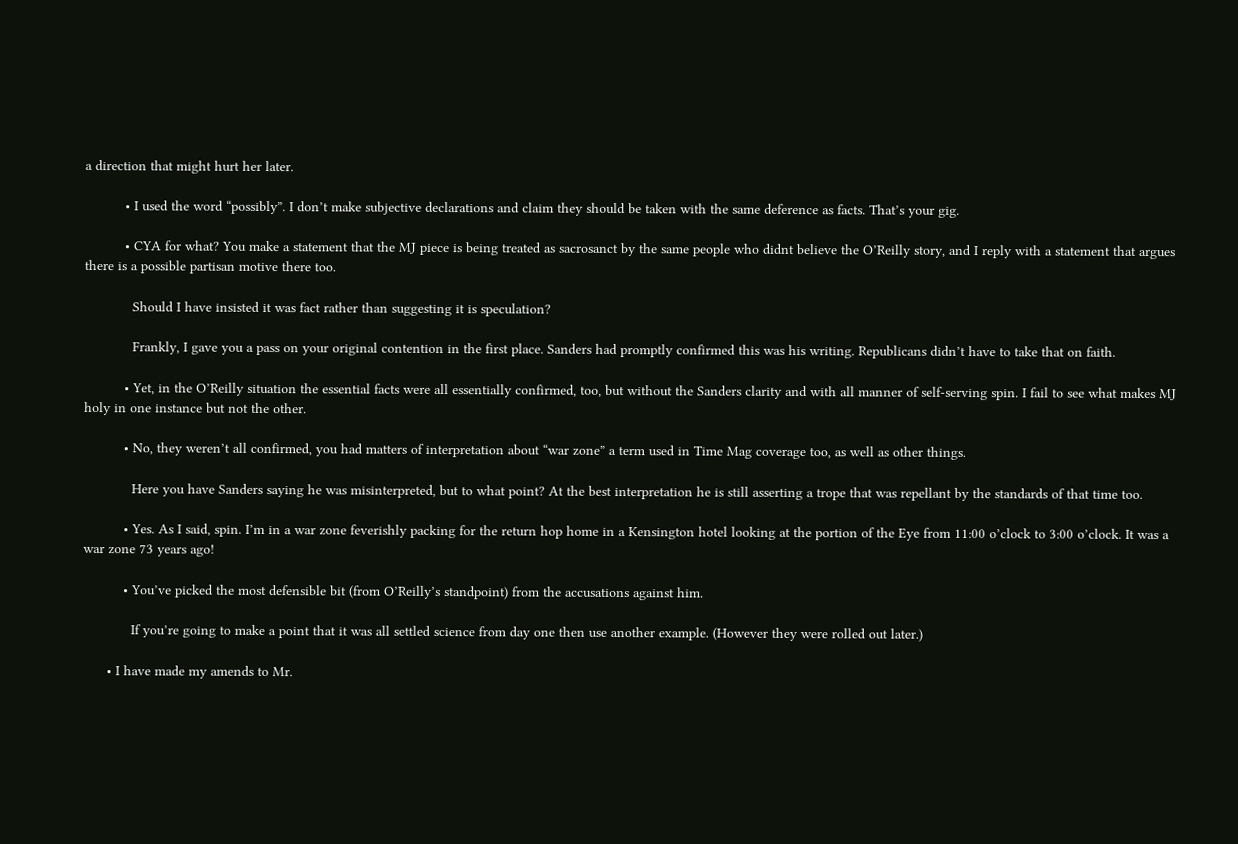a direction that might hurt her later.

          • I used the word “possibly”. I don’t make subjective declarations and claim they should be taken with the same deference as facts. That’s your gig.

          • CYA for what? You make a statement that the MJ piece is being treated as sacrosanct by the same people who didnt believe the O’Reilly story, and I reply with a statement that argues there is a possible partisan motive there too.

            Should I have insisted it was fact rather than suggesting it is speculation?

            Frankly, I gave you a pass on your original contention in the first place. Sanders had promptly confirmed this was his writing. Republicans didn’t have to take that on faith.

          • Yet, in the O’Reilly situation the essential facts were all essentially confirmed, too, but without the Sanders clarity and with all manner of self-serving spin. I fail to see what makes MJ holy in one instance but not the other.

          • No, they weren’t all confirmed, you had matters of interpretation about “war zone” a term used in Time Mag coverage too, as well as other things.

            Here you have Sanders saying he was misinterpreted, but to what point? At the best interpretation he is still asserting a trope that was repellant by the standards of that time too.

          • Yes. As I said, spin. I’m in a war zone feverishly packing for the return hop home in a Kensington hotel looking at the portion of the Eye from 11:00 o’clock to 3:00 o’clock. It was a war zone 73 years ago!

          • You’ve picked the most defensible bit (from O’Reilly’s standpoint) from the accusations against him.

            If you’re going to make a point that it was all settled science from day one then use another example. (However they were rolled out later.)

      • I have made my amends to Mr.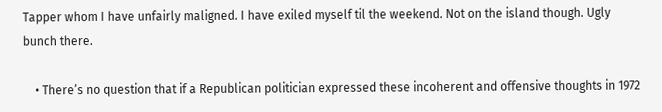Tapper whom I have unfairly maligned. I have exiled myself til the weekend. Not on the island though. Ugly bunch there.

    • There’s no question that if a Republican politician expressed these incoherent and offensive thoughts in 1972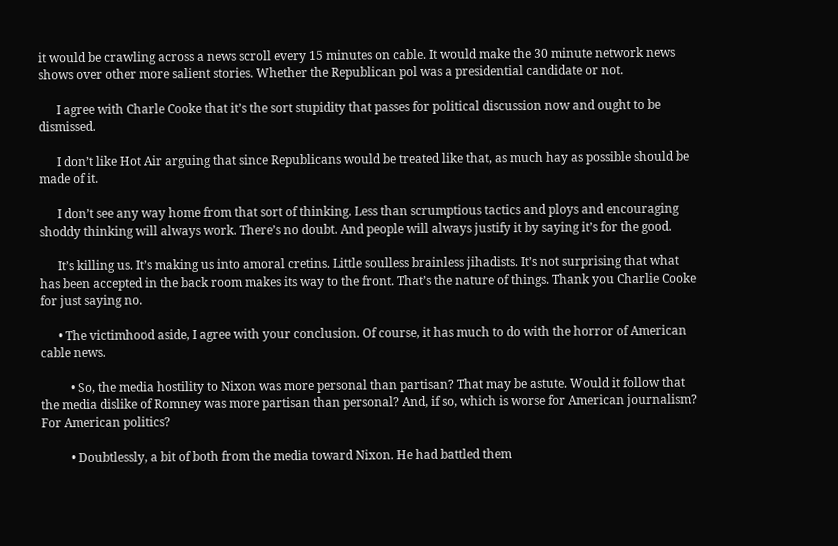it would be crawling across a news scroll every 15 minutes on cable. It would make the 30 minute network news shows over other more salient stories. Whether the Republican pol was a presidential candidate or not.

      I agree with Charle Cooke that it’s the sort stupidity that passes for political discussion now and ought to be dismissed.

      I don’t like Hot Air arguing that since Republicans would be treated like that, as much hay as possible should be made of it.

      I don’t see any way home from that sort of thinking. Less than scrumptious tactics and ploys and encouraging shoddy thinking will always work. There’s no doubt. And people will always justify it by saying it’s for the good.

      It’s killing us. It’s making us into amoral cretins. Little soulless brainless jihadists. It’s not surprising that what has been accepted in the back room makes its way to the front. That’s the nature of things. Thank you Charlie Cooke for just saying no.

      • The victimhood aside, I agree with your conclusion. Of course, it has much to do with the horror of American cable news.

          • So, the media hostility to Nixon was more personal than partisan? That may be astute. Would it follow that the media dislike of Romney was more partisan than personal? And, if so, which is worse for American journalism? For American politics?

          • Doubtlessly, a bit of both from the media toward Nixon. He had battled them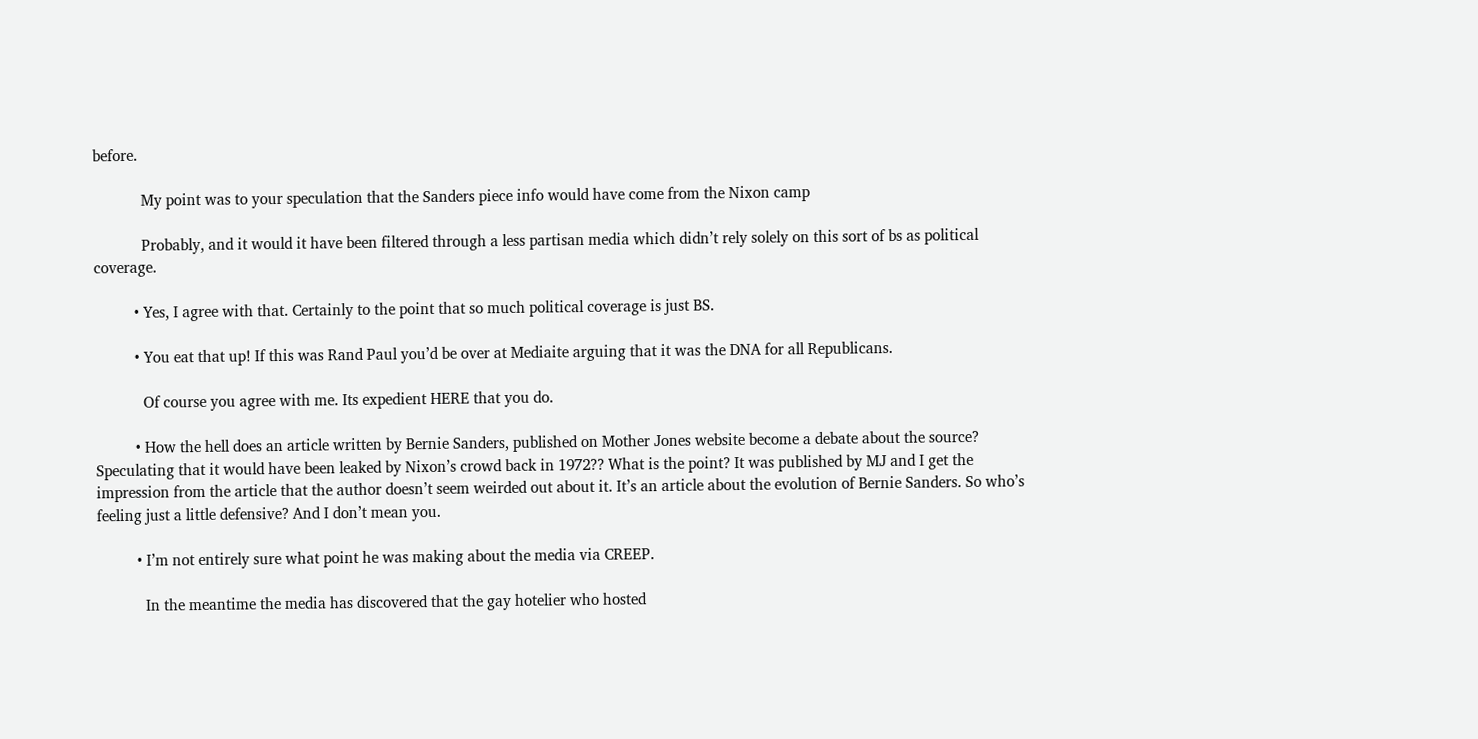before.

            My point was to your speculation that the Sanders piece info would have come from the Nixon camp

            Probably, and it would it have been filtered through a less partisan media which didn’t rely solely on this sort of bs as political coverage.

          • Yes, I agree with that. Certainly to the point that so much political coverage is just BS.

          • You eat that up! If this was Rand Paul you’d be over at Mediaite arguing that it was the DNA for all Republicans.

            Of course you agree with me. Its expedient HERE that you do.

          • How the hell does an article written by Bernie Sanders, published on Mother Jones website become a debate about the source? Speculating that it would have been leaked by Nixon’s crowd back in 1972?? What is the point? It was published by MJ and I get the impression from the article that the author doesn’t seem weirded out about it. It’s an article about the evolution of Bernie Sanders. So who’s feeling just a little defensive? And I don’t mean you.

          • I’m not entirely sure what point he was making about the media via CREEP.

            In the meantime the media has discovered that the gay hotelier who hosted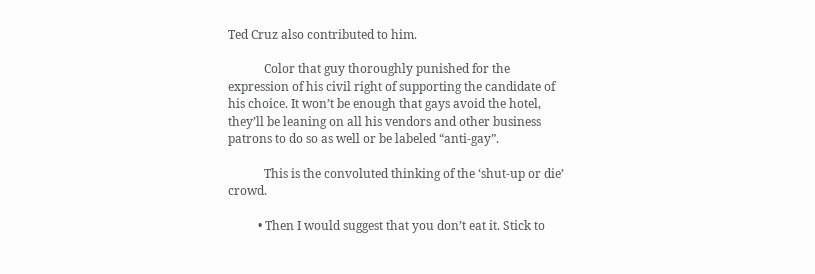Ted Cruz also contributed to him.

            Color that guy thoroughly punished for the expression of his civil right of supporting the candidate of his choice. It won’t be enough that gays avoid the hotel, they’ll be leaning on all his vendors and other business patrons to do so as well or be labeled “anti-gay”.

            This is the convoluted thinking of the ‘shut-up or die’ crowd.

          • Then I would suggest that you don’t eat it. Stick to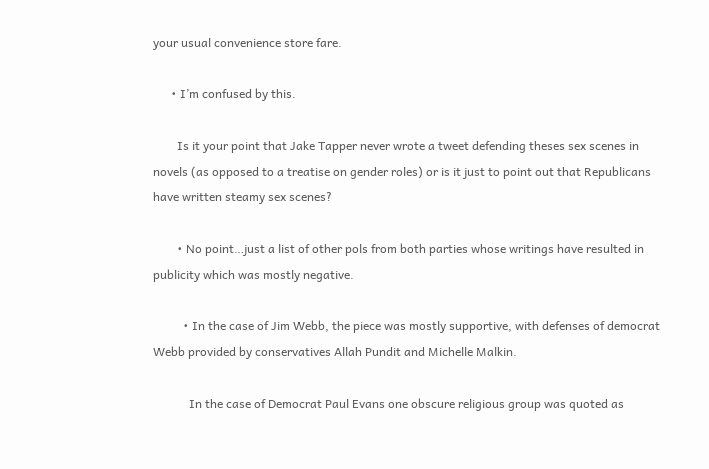your usual convenience store fare.

      • I’m confused by this.

        Is it your point that Jake Tapper never wrote a tweet defending theses sex scenes in novels (as opposed to a treatise on gender roles) or is it just to point out that Republicans have written steamy sex scenes?

        • No point…just a list of other pols from both parties whose writings have resulted in publicity which was mostly negative.

          • In the case of Jim Webb, the piece was mostly supportive, with defenses of democrat Webb provided by conservatives Allah Pundit and Michelle Malkin.

            In the case of Democrat Paul Evans one obscure religious group was quoted as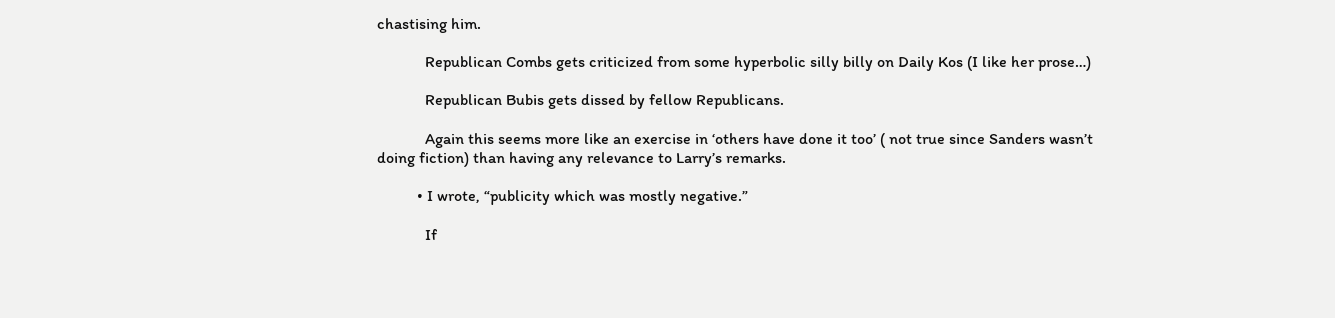chastising him.

            Republican Combs gets criticized from some hyperbolic silly billy on Daily Kos (I like her prose…)

            Republican Bubis gets dissed by fellow Republicans.

            Again this seems more like an exercise in ‘others have done it too’ ( not true since Sanders wasn’t doing fiction) than having any relevance to Larry’s remarks.

          • I wrote, “publicity which was mostly negative.”

            If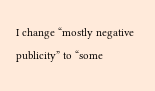I change “mostly negative publicity” to “some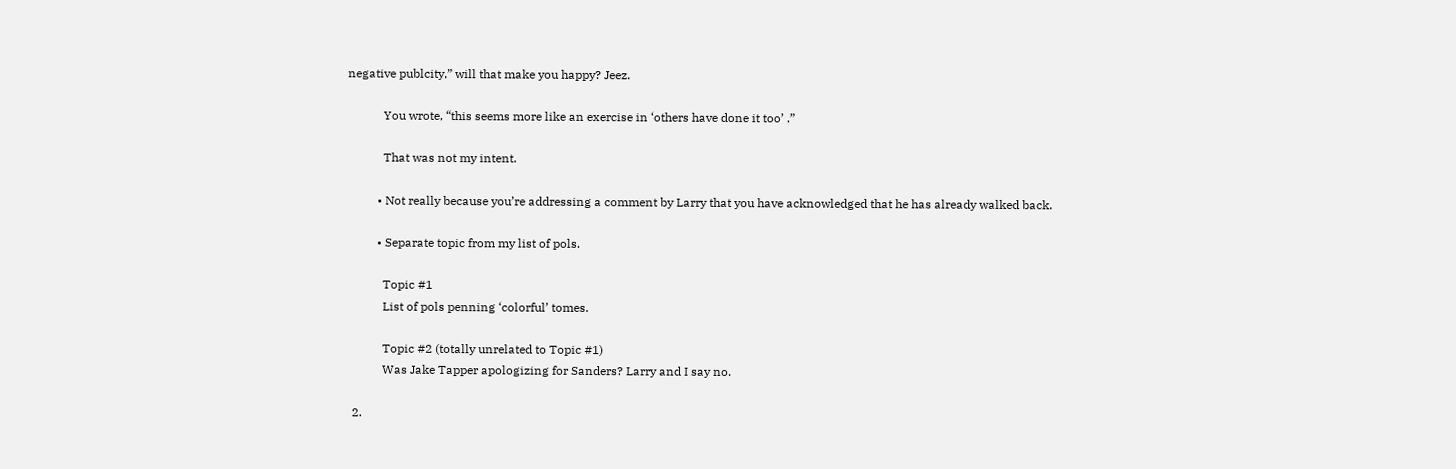negative publcity,” will that make you happy? Jeez.

            You wrote, “this seems more like an exercise in ‘others have done it too’ .”

            That was not my intent.

          • Not really because you’re addressing a comment by Larry that you have acknowledged that he has already walked back.

          • Separate topic from my list of pols.

            Topic #1
            List of pols penning ‘colorful’ tomes.

            Topic #2 (totally unrelated to Topic #1)
            Was Jake Tapper apologizing for Sanders? Larry and I say no.

  2.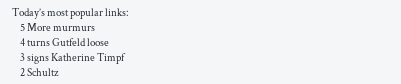Today’s most popular links:
    5 More murmurs
    4 turns Gutfeld loose
    3 signs Katherine Timpf
    2 Schultz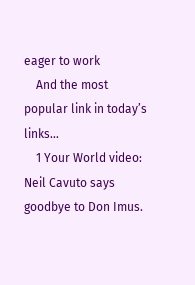eager to work
    And the most popular link in today’s links…
    1 Your World video: Neil Cavuto says goodbye to Don Imus.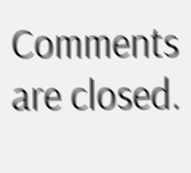Comments are closed.